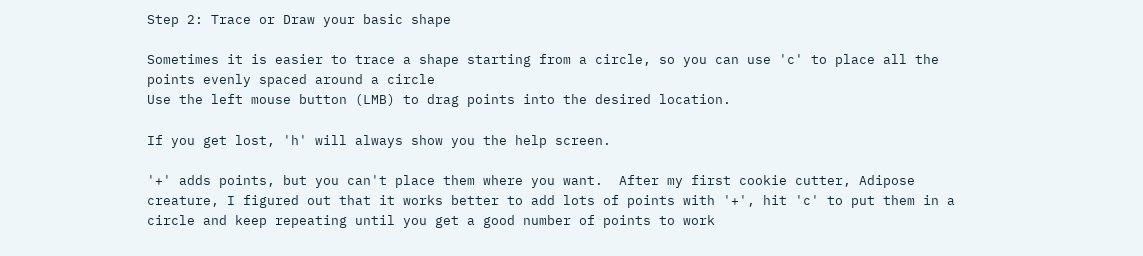Step 2: Trace or Draw your basic shape

Sometimes it is easier to trace a shape starting from a circle, so you can use 'c' to place all the points evenly spaced around a circle
Use the left mouse button (LMB) to drag points into the desired location.

If you get lost, 'h' will always show you the help screen.

'+' adds points, but you can't place them where you want.  After my first cookie cutter, Adipose creature, I figured out that it works better to add lots of points with '+', hit 'c' to put them in a circle and keep repeating until you get a good number of points to work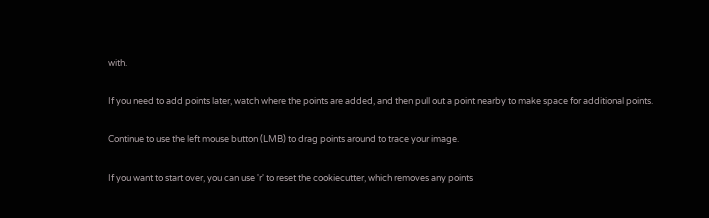with.

If you need to add points later, watch where the points are added, and then pull out a point nearby to make space for additional points.

Continue to use the left mouse button (LMB) to drag points around to trace your image.

If you want to start over, you can use 'r' to reset the cookiecutter, which removes any points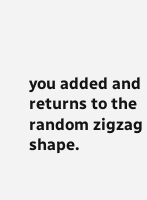you added and returns to the random zigzag shape.